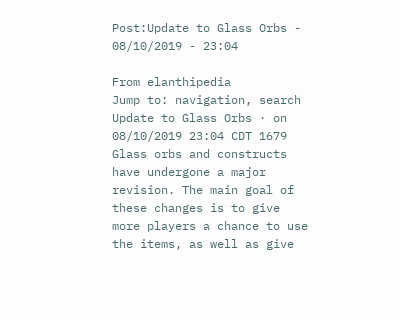Post:Update to Glass Orbs - 08/10/2019 - 23:04

From elanthipedia
Jump to: navigation, search
Update to Glass Orbs · on 08/10/2019 23:04 CDT 1679
Glass orbs and constructs have undergone a major revision. The main goal of these changes is to give more players a chance to use the items, as well as give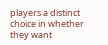players a distinct choice in whether they want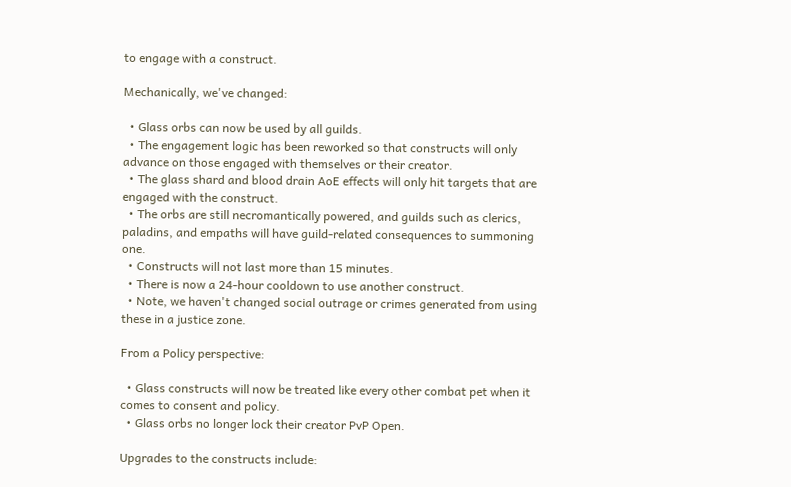to engage with a construct.

Mechanically, we've changed:

  • Glass orbs can now be used by all guilds.
  • The engagement logic has been reworked so that constructs will only advance on those engaged with themselves or their creator.
  • The glass shard and blood drain AoE effects will only hit targets that are engaged with the construct.
  • The orbs are still necromantically powered, and guilds such as clerics, paladins, and empaths will have guild-related consequences to summoning one.
  • Constructs will not last more than 15 minutes.
  • There is now a 24-hour cooldown to use another construct.
  • Note, we haven't changed social outrage or crimes generated from using these in a justice zone.

From a Policy perspective:

  • Glass constructs will now be treated like every other combat pet when it comes to consent and policy.
  • Glass orbs no longer lock their creator PvP Open.

Upgrades to the constructs include: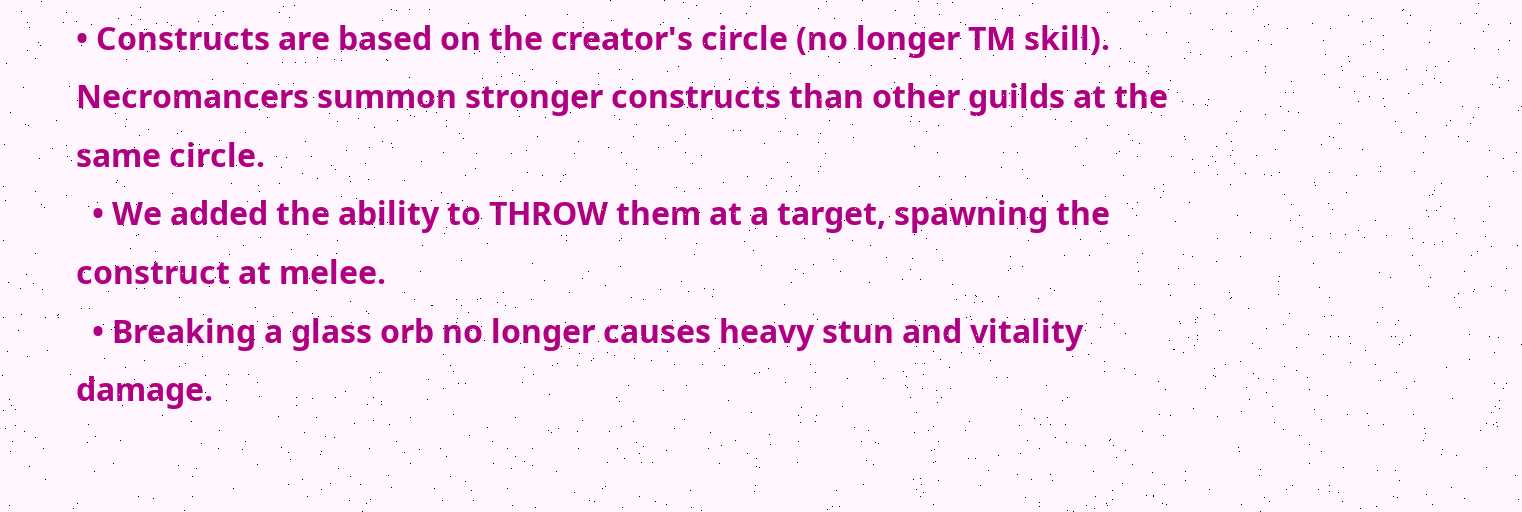• Constructs are based on the creator's circle (no longer TM skill). Necromancers summon stronger constructs than other guilds at the same circle.
  • We added the ability to THROW them at a target, spawning the construct at melee.
  • Breaking a glass orb no longer causes heavy stun and vitality damage.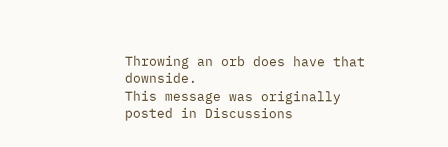Throwing an orb does have that downside.
This message was originally posted in Discussions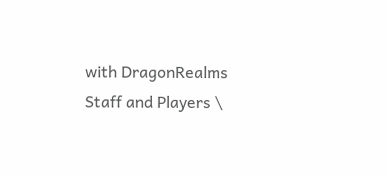with DragonRealms Staff and Players \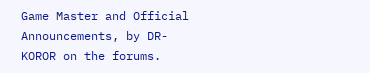Game Master and Official Announcements, by DR-KOROR on the forums.